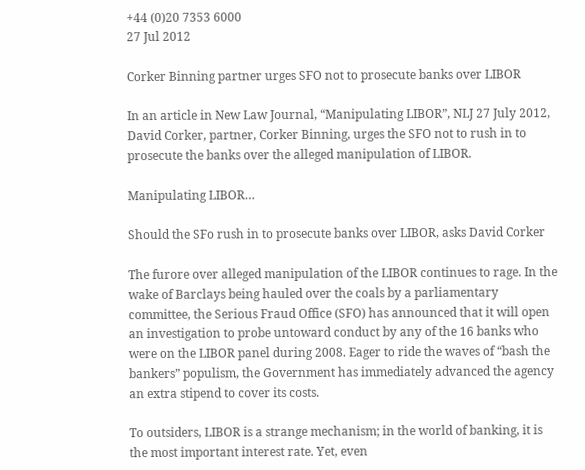+44 (0)20 7353 6000
27 Jul 2012

Corker Binning partner urges SFO not to prosecute banks over LIBOR

In an article in New Law Journal, “Manipulating LIBOR”, NLJ 27 July 2012, David Corker, partner, Corker Binning, urges the SFO not to rush in to prosecute the banks over the alleged manipulation of LIBOR.

Manipulating LIBOR…

Should the SFo rush in to prosecute banks over LIBOR, asks David Corker

The furore over alleged manipulation of the LIBOR continues to rage. In the wake of Barclays being hauled over the coals by a parliamentary committee, the Serious Fraud Office (SFO) has announced that it will open an investigation to probe untoward conduct by any of the 16 banks who were on the LIBOR panel during 2008. Eager to ride the waves of “bash the bankers” populism, the Government has immediately advanced the agency an extra stipend to cover its costs.

To outsiders, LIBOR is a strange mechanism; in the world of banking, it is the most important interest rate. Yet, even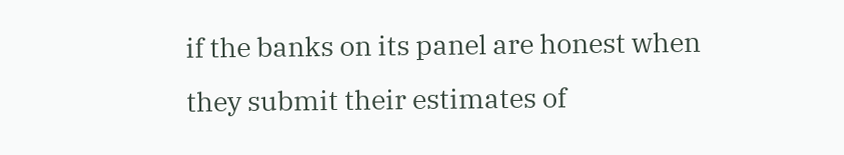if the banks on its panel are honest when they submit their estimates of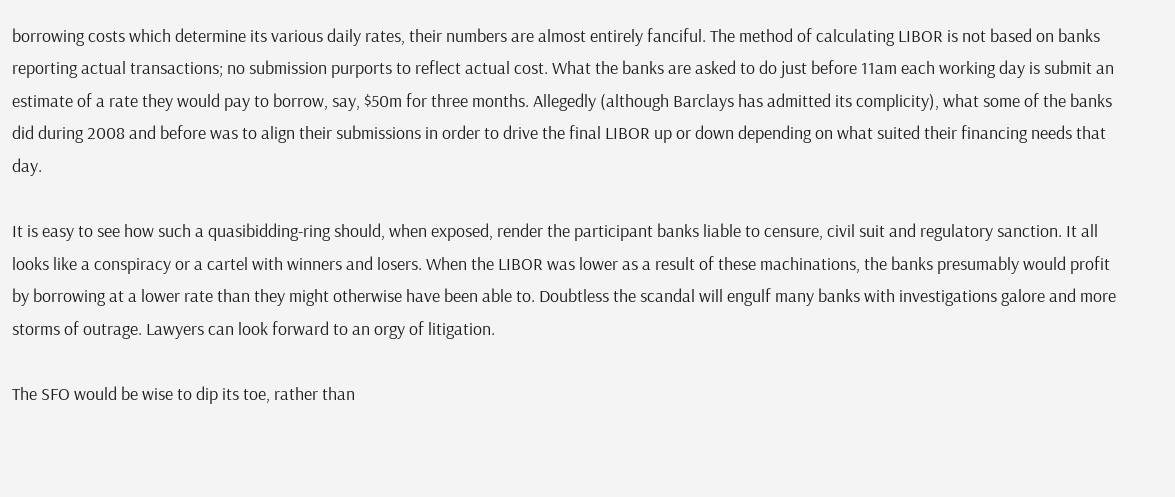borrowing costs which determine its various daily rates, their numbers are almost entirely fanciful. The method of calculating LIBOR is not based on banks reporting actual transactions; no submission purports to reflect actual cost. What the banks are asked to do just before 11am each working day is submit an estimate of a rate they would pay to borrow, say, $50m for three months. Allegedly (although Barclays has admitted its complicity), what some of the banks did during 2008 and before was to align their submissions in order to drive the final LIBOR up or down depending on what suited their financing needs that day.

It is easy to see how such a quasibidding-ring should, when exposed, render the participant banks liable to censure, civil suit and regulatory sanction. It all looks like a conspiracy or a cartel with winners and losers. When the LIBOR was lower as a result of these machinations, the banks presumably would profit by borrowing at a lower rate than they might otherwise have been able to. Doubtless the scandal will engulf many banks with investigations galore and more storms of outrage. Lawyers can look forward to an orgy of litigation.

The SFO would be wise to dip its toe, rather than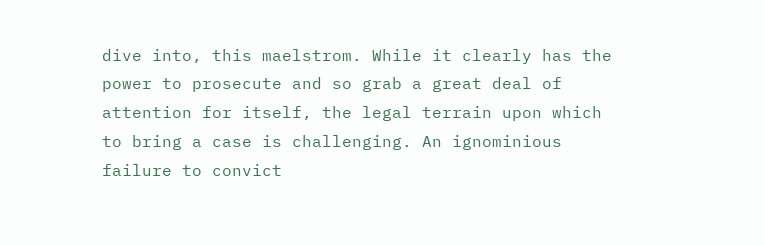dive into, this maelstrom. While it clearly has the power to prosecute and so grab a great deal of attention for itself, the legal terrain upon which to bring a case is challenging. An ignominious failure to convict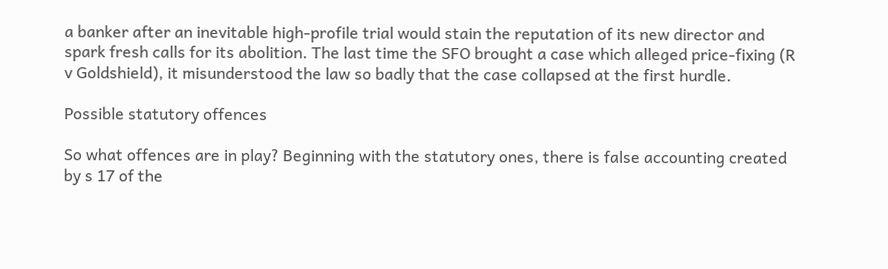a banker after an inevitable high-profile trial would stain the reputation of its new director and spark fresh calls for its abolition. The last time the SFO brought a case which alleged price-fixing (R v Goldshield), it misunderstood the law so badly that the case collapsed at the first hurdle.

Possible statutory offences

So what offences are in play? Beginning with the statutory ones, there is false accounting created by s 17 of the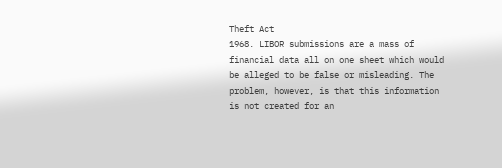Theft Act
1968. LIBOR submissions are a mass of financial data all on one sheet which would be alleged to be false or misleading. The problem, however, is that this information is not created for an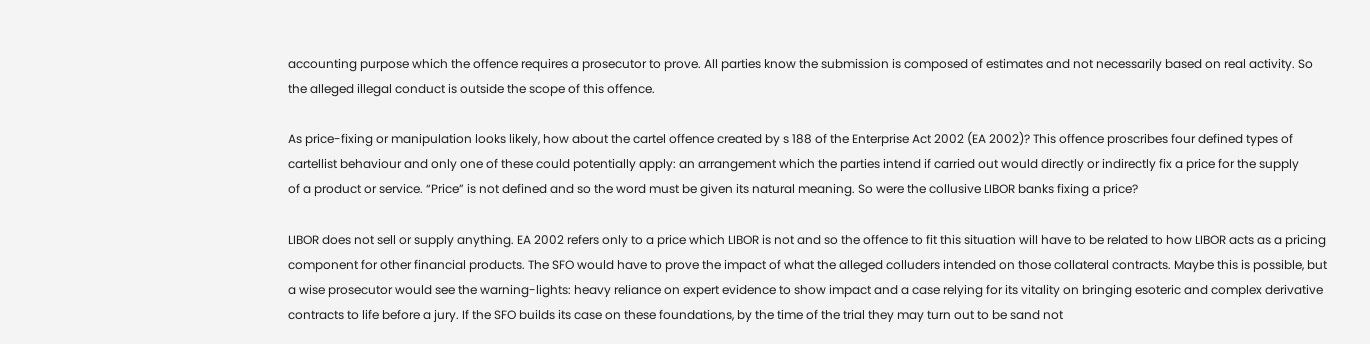accounting purpose which the offence requires a prosecutor to prove. All parties know the submission is composed of estimates and not necessarily based on real activity. So the alleged illegal conduct is outside the scope of this offence.

As price-fixing or manipulation looks likely, how about the cartel offence created by s 188 of the Enterprise Act 2002 (EA 2002)? This offence proscribes four defined types of cartellist behaviour and only one of these could potentially apply: an arrangement which the parties intend if carried out would directly or indirectly fix a price for the supply
of a product or service. “Price” is not defined and so the word must be given its natural meaning. So were the collusive LIBOR banks fixing a price?

LIBOR does not sell or supply anything. EA 2002 refers only to a price which LIBOR is not and so the offence to fit this situation will have to be related to how LIBOR acts as a pricing component for other financial products. The SFO would have to prove the impact of what the alleged colluders intended on those collateral contracts. Maybe this is possible, but a wise prosecutor would see the warning-lights: heavy reliance on expert evidence to show impact and a case relying for its vitality on bringing esoteric and complex derivative contracts to life before a jury. If the SFO builds its case on these foundations, by the time of the trial they may turn out to be sand not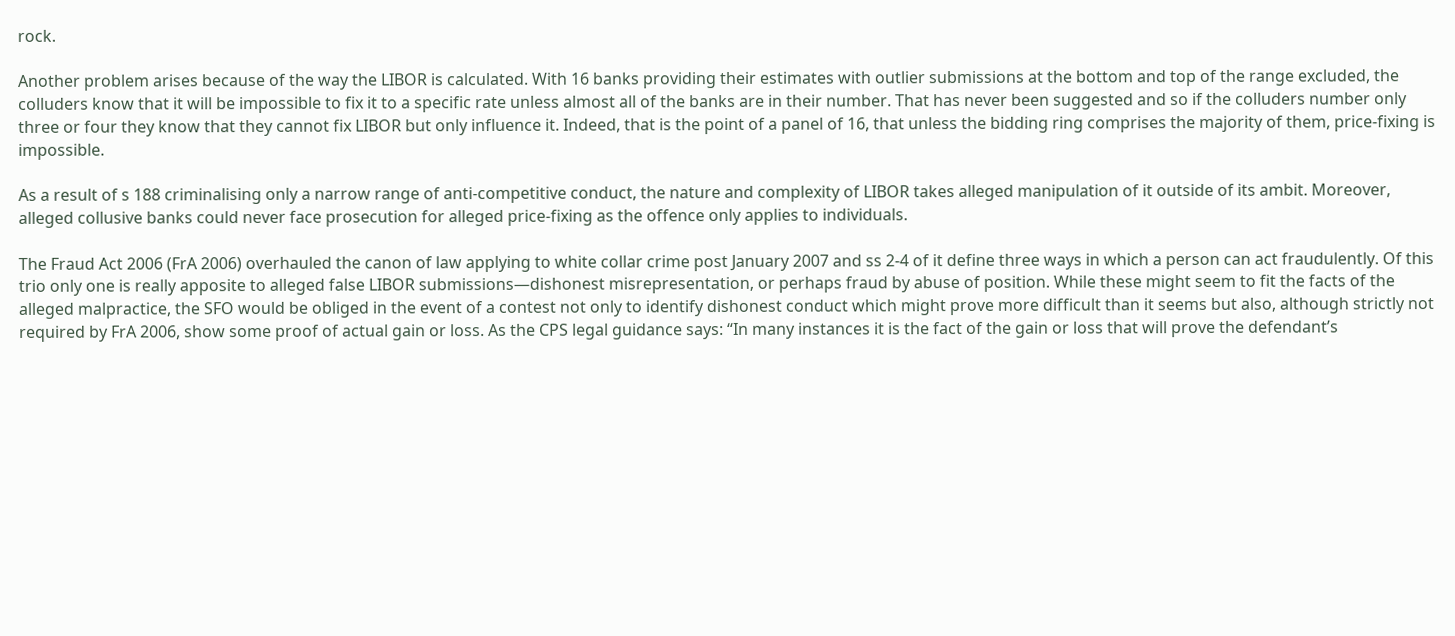rock.

Another problem arises because of the way the LIBOR is calculated. With 16 banks providing their estimates with outlier submissions at the bottom and top of the range excluded, the colluders know that it will be impossible to fix it to a specific rate unless almost all of the banks are in their number. That has never been suggested and so if the colluders number only three or four they know that they cannot fix LIBOR but only influence it. Indeed, that is the point of a panel of 16, that unless the bidding ring comprises the majority of them, price-fixing is impossible.

As a result of s 188 criminalising only a narrow range of anti-competitive conduct, the nature and complexity of LIBOR takes alleged manipulation of it outside of its ambit. Moreover, alleged collusive banks could never face prosecution for alleged price-fixing as the offence only applies to individuals.

The Fraud Act 2006 (FrA 2006) overhauled the canon of law applying to white collar crime post January 2007 and ss 2-4 of it define three ways in which a person can act fraudulently. Of this trio only one is really apposite to alleged false LIBOR submissions—dishonest misrepresentation, or perhaps fraud by abuse of position. While these might seem to fit the facts of the alleged malpractice, the SFO would be obliged in the event of a contest not only to identify dishonest conduct which might prove more difficult than it seems but also, although strictly not required by FrA 2006, show some proof of actual gain or loss. As the CPS legal guidance says: “In many instances it is the fact of the gain or loss that will prove the defendant’s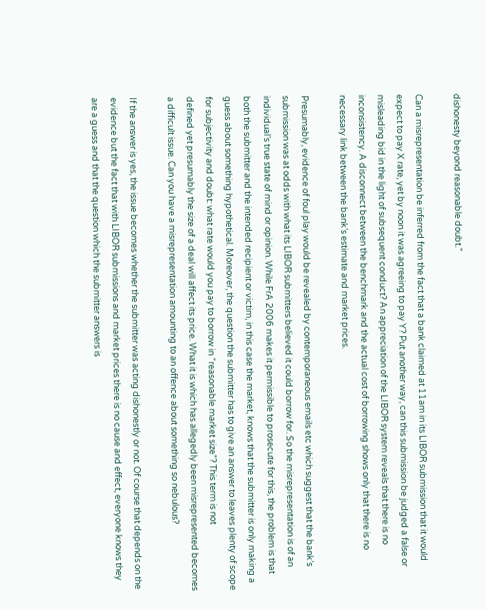dishonesty beyond reasonable doubt.”

Can a misrepresentation be inferred from the fact that a bank claimed at 11am in its LIBOR submission that it would expect to pay X rate, yet by noon it was agreeing to pay Y? Put another way, can this submission be judged a false or misleading bid in the light of subsequent conduct? An appreciation of the LIBOR system reveals that there is no inconsistency. A disconnect between the benchmark and the actual cost of borrowing shows only that there is no
necessary link between the bank’s estimate and market prices.

Presumably, evidence of foul play would be revealed by contemporaneous emails etc which suggest that the bank’s
submission was at odds with what its LIBOR submitters believed it could borrow for. So the misrepresentation is of an individual’s true state of mind or opinion. While FrA 2006 makes it permissible to prosecute for this, the problem is that both the submitter and the intended recipient or victim, in this case the market, knows that the submitter is only making a guess about something hypothetical. Moreover, the question the submitter has to give an answer to leaves plenty of scope for subjectivity and doubt: what rate would you pay to borrow in “reasonable market size”? This term is not
defined yet presumably the size of a deal will affect its price. What it is which has allegedly been misrepresented becomes a difficult issue. Can you have a misrepresentation amounting to an offence about something so nebulous?

If the answer is yes, the issue becomes whether the submitter was acting dishonestly or not. Of course that depends on the evidence but the fact that with LIBOR submissions and market prices there is no cause and effect, everyone knows they are a guess and that the question which the submitter answers is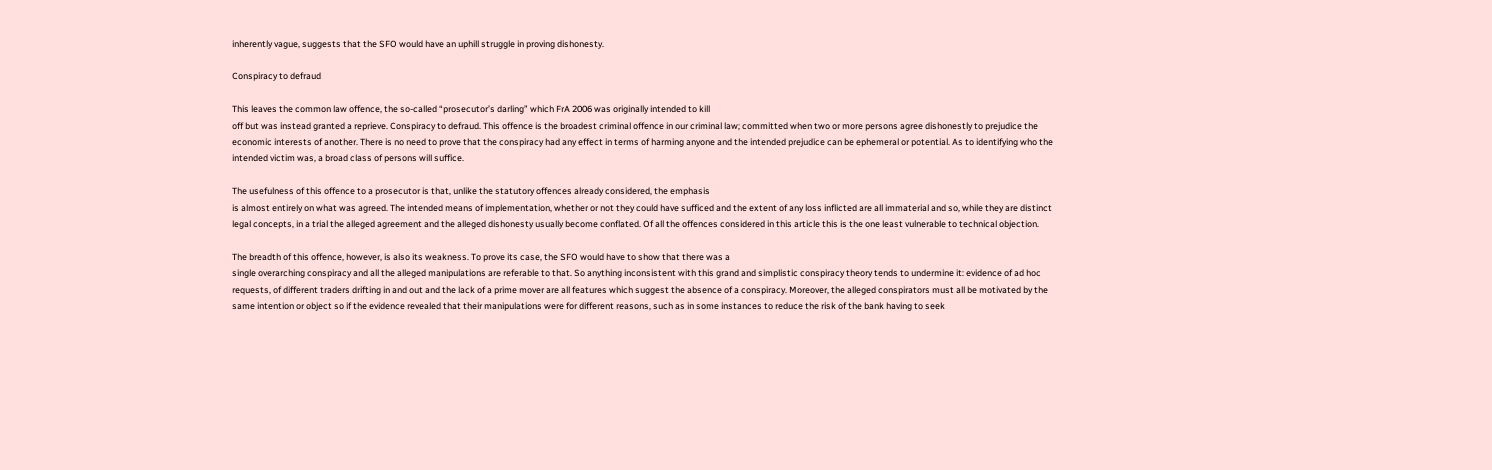inherently vague, suggests that the SFO would have an uphill struggle in proving dishonesty.

Conspiracy to defraud

This leaves the common law offence, the so-called “prosecutor’s darling” which FrA 2006 was originally intended to kill
off but was instead granted a reprieve. Conspiracy to defraud. This offence is the broadest criminal offence in our criminal law; committed when two or more persons agree dishonestly to prejudice the economic interests of another. There is no need to prove that the conspiracy had any effect in terms of harming anyone and the intended prejudice can be ephemeral or potential. As to identifying who the intended victim was, a broad class of persons will suffice.

The usefulness of this offence to a prosecutor is that, unlike the statutory offences already considered, the emphasis
is almost entirely on what was agreed. The intended means of implementation, whether or not they could have sufficed and the extent of any loss inflicted are all immaterial and so, while they are distinct legal concepts, in a trial the alleged agreement and the alleged dishonesty usually become conflated. Of all the offences considered in this article this is the one least vulnerable to technical objection.

The breadth of this offence, however, is also its weakness. To prove its case, the SFO would have to show that there was a
single overarching conspiracy and all the alleged manipulations are referable to that. So anything inconsistent with this grand and simplistic conspiracy theory tends to undermine it: evidence of ad hoc requests, of different traders drifting in and out and the lack of a prime mover are all features which suggest the absence of a conspiracy. Moreover, the alleged conspirators must all be motivated by the same intention or object so if the evidence revealed that their manipulations were for different reasons, such as in some instances to reduce the risk of the bank having to seek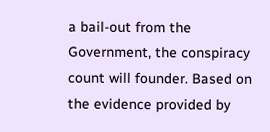a bail-out from the Government, the conspiracy count will founder. Based on the evidence provided by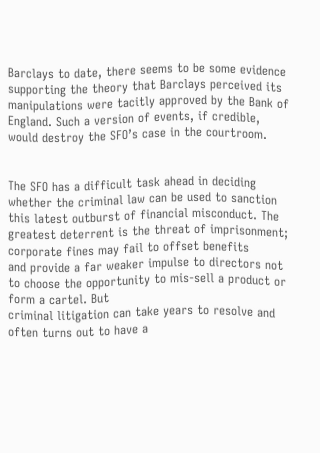Barclays to date, there seems to be some evidence supporting the theory that Barclays perceived its manipulations were tacitly approved by the Bank of England. Such a version of events, if credible, would destroy the SFO’s case in the courtroom.


The SFO has a difficult task ahead in deciding whether the criminal law can be used to sanction this latest outburst of financial misconduct. The greatest deterrent is the threat of imprisonment; corporate fines may fail to offset benefits
and provide a far weaker impulse to directors not to choose the opportunity to mis-sell a product or form a cartel. But
criminal litigation can take years to resolve and often turns out to have a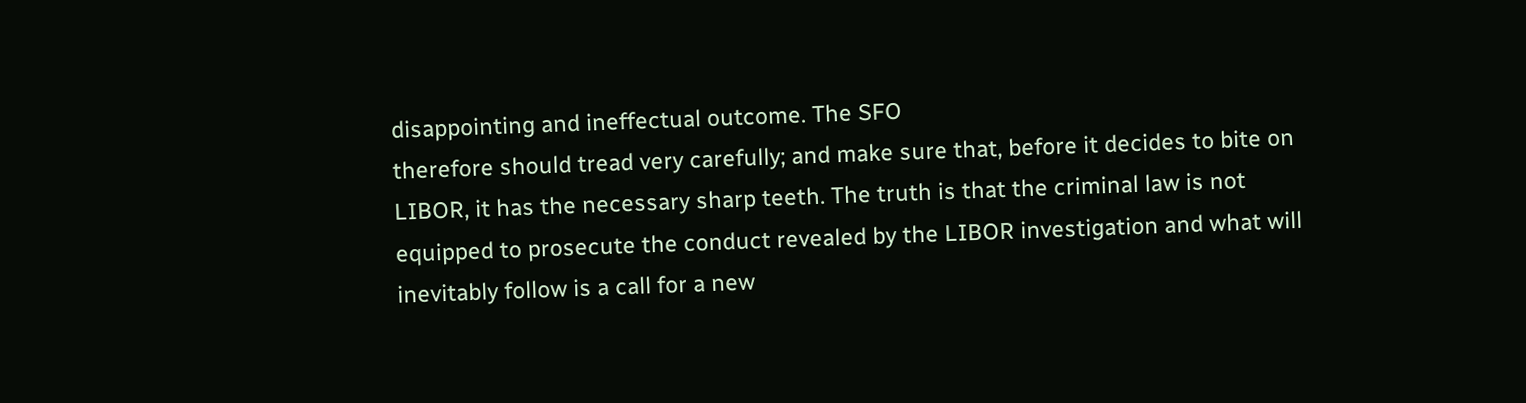disappointing and ineffectual outcome. The SFO
therefore should tread very carefully; and make sure that, before it decides to bite on LIBOR, it has the necessary sharp teeth. The truth is that the criminal law is not equipped to prosecute the conduct revealed by the LIBOR investigation and what will inevitably follow is a call for a new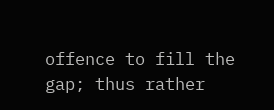offence to fill the gap; thus rather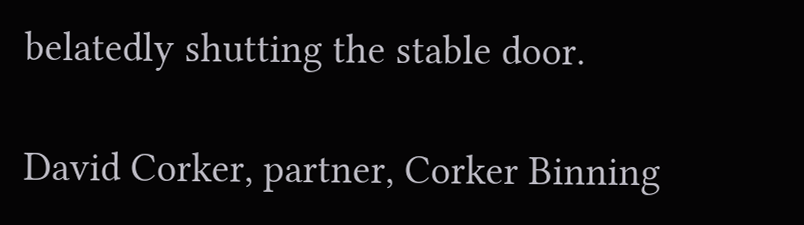belatedly shutting the stable door.

David Corker, partner, Corker Binning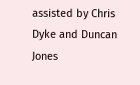assisted by Chris Dyke and Duncan Jones